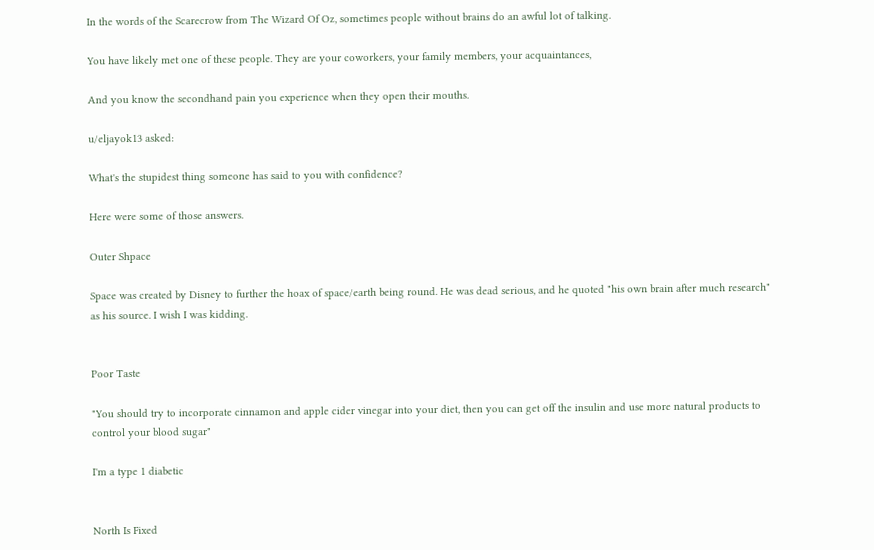In the words of the Scarecrow from The Wizard Of Oz, sometimes people without brains do an awful lot of talking.

You have likely met one of these people. They are your coworkers, your family members, your acquaintances,

And you know the secondhand pain you experience when they open their mouths.

u/eljayok13 asked:

What's the stupidest thing someone has said to you with confidence?

Here were some of those answers.

Outer Shpace

Space was created by Disney to further the hoax of space/earth being round. He was dead serious, and he quoted "his own brain after much research" as his source. I wish I was kidding.


Poor Taste

"You should try to incorporate cinnamon and apple cider vinegar into your diet, then you can get off the insulin and use more natural products to control your blood sugar"

I'm a type 1 diabetic


North Is Fixed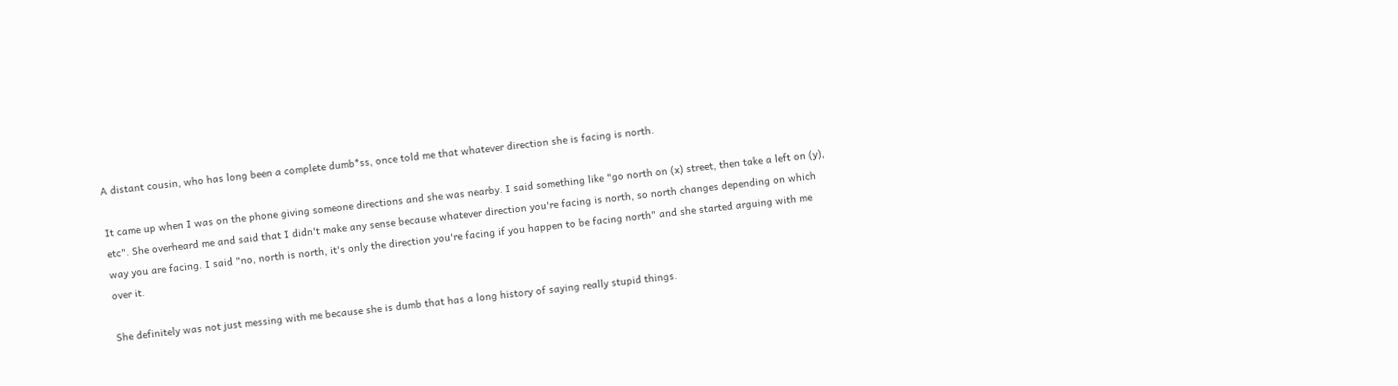A distant cousin, who has long been a complete dumb*ss, once told me that whatever direction she is facing is north.

It came up when I was on the phone giving someone directions and she was nearby. I said something like "go north on (x) street, then take a left on (y), etc". She overheard me and said that I didn't make any sense because whatever direction you're facing is north, so north changes depending on which way you are facing. I said "no, north is north, it's only the direction you're facing if you happen to be facing north" and she started arguing with me over it.

She definitely was not just messing with me because she is dumb that has a long history of saying really stupid things.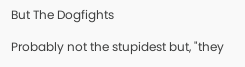But The Dogfights

Probably not the stupidest but, "they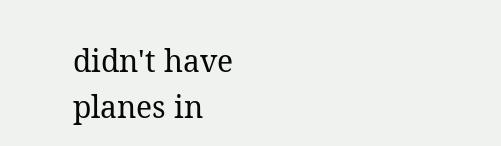didn't have planes in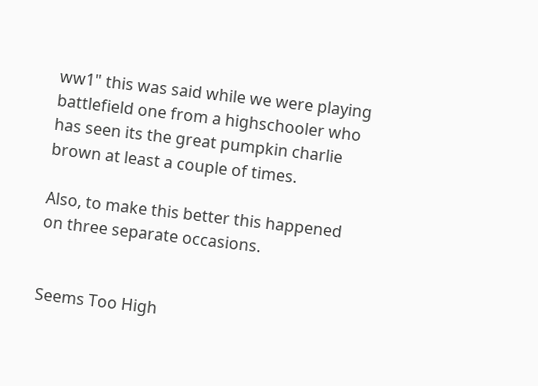ww1" this was said while we were playing battlefield one from a highschooler who has seen its the great pumpkin charlie brown at least a couple of times.

Also, to make this better this happened on three separate occasions.


Seems Too High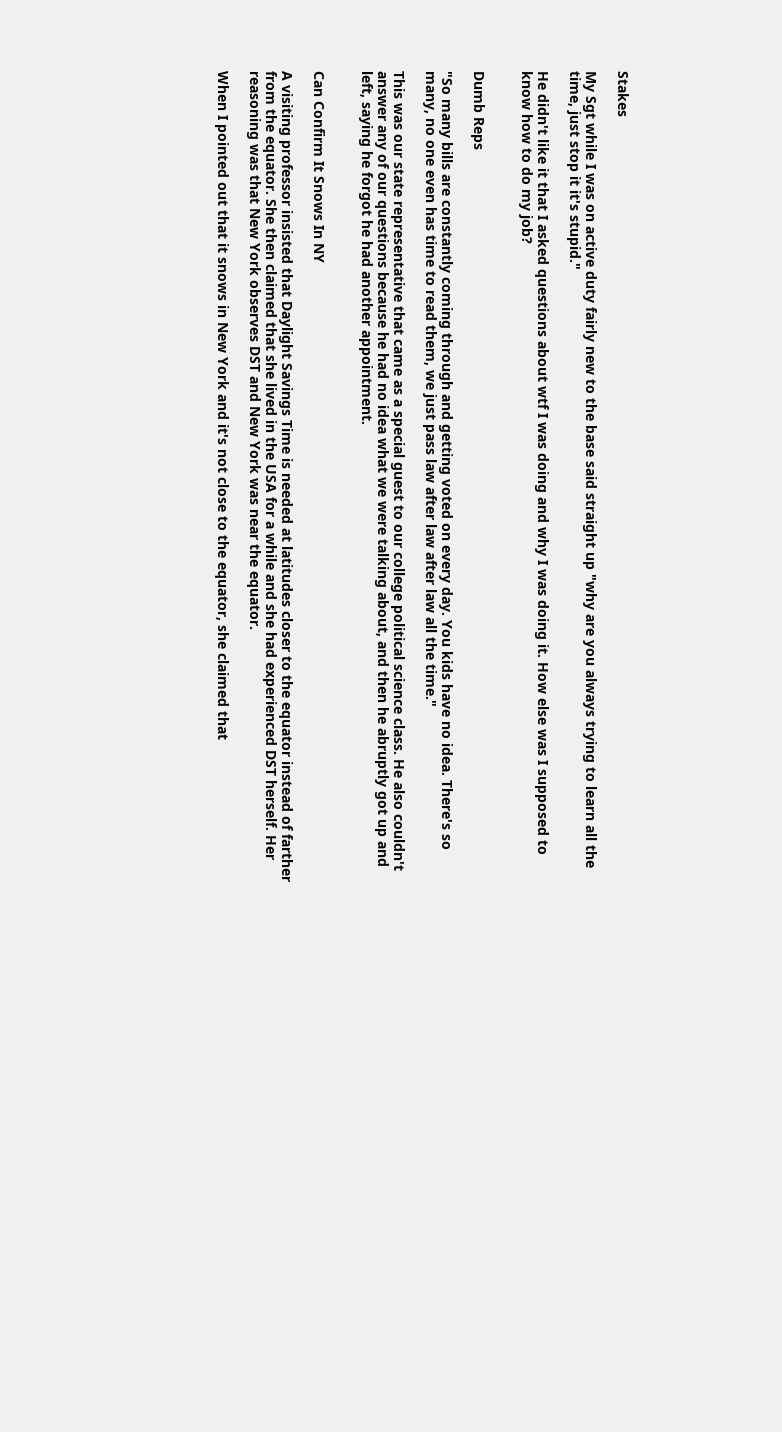Stakes

My Sgt while I was on active duty fairly new to the base said straight up "why are you always trying to learn all the time, just stop it it's stupid."

He didn't like it that I asked questions about wtf I was doing and why I was doing it. How else was I supposed to know how to do my job?


Dumb Reps

"So many bills are constantly coming through and getting voted on every day. You kids have no idea. There's so many, no one even has time to read them, we just pass law after law after law all the time."

This was our state representative that came as a special guest to our college political science class. He also couldn't answer any of our questions because he had no idea what we were talking about, and then he abruptly got up and left, saying he forgot he had another appointment.


Can Confirm It Snows In NY

A visiting professor insisted that Daylight Savings Time is needed at latitudes closer to the equator instead of farther from the equator. She then claimed that she lived in the USA for a while and she had experienced DST herself. Her reasoning was that New York observes DST and New York was near the equator.

When I pointed out that it snows in New York and it's not close to the equator, she claimed that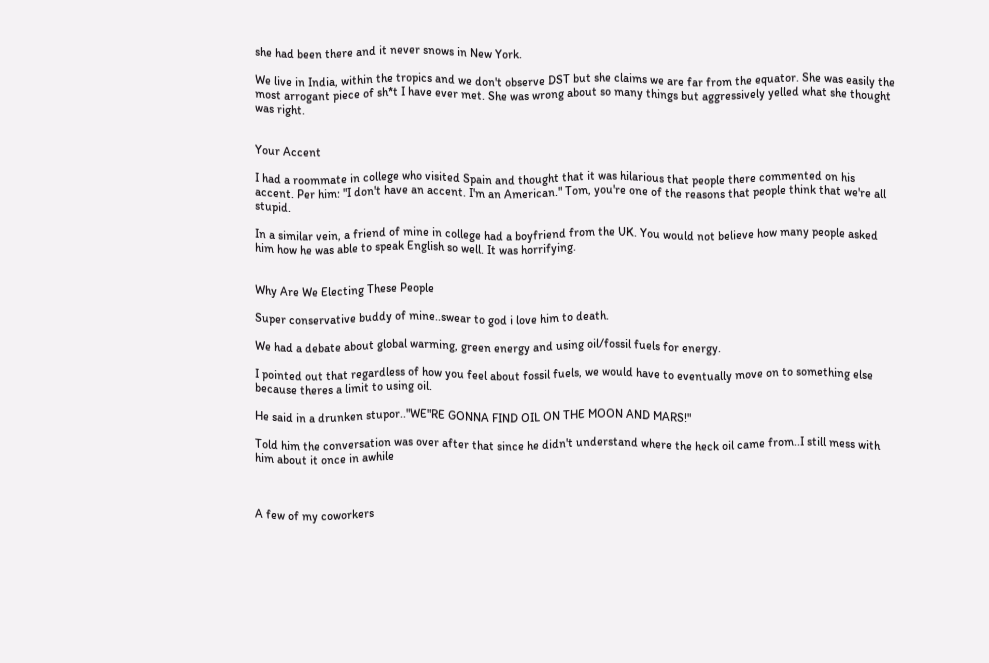she had been there and it never snows in New York.

We live in India, within the tropics and we don't observe DST but she claims we are far from the equator. She was easily the most arrogant piece of sh*t I have ever met. She was wrong about so many things but aggressively yelled what she thought was right.


Your Accent

I had a roommate in college who visited Spain and thought that it was hilarious that people there commented on his accent. Per him: "I don't have an accent. I'm an American." Tom, you're one of the reasons that people think that we're all stupid.

In a similar vein, a friend of mine in college had a boyfriend from the UK. You would not believe how many people asked him how he was able to speak English so well. It was horrifying.


Why Are We Electing These People

Super conservative buddy of mine..swear to god i love him to death.

We had a debate about global warming, green energy and using oil/fossil fuels for energy.

I pointed out that regardless of how you feel about fossil fuels, we would have to eventually move on to something else because theres a limit to using oil.

He said in a drunken stupor.."WE"RE GONNA FIND OIL ON THE MOON AND MARS!"

Told him the conversation was over after that since he didn't understand where the heck oil came from..I still mess with him about it once in awhile



A few of my coworkers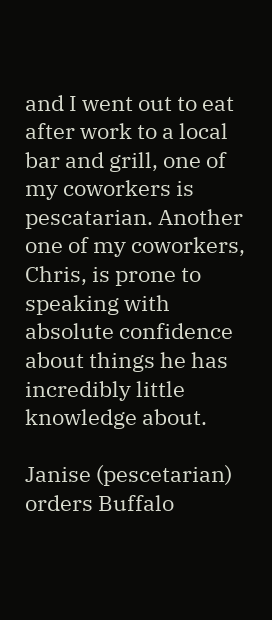and I went out to eat after work to a local bar and grill, one of my coworkers is pescatarian. Another one of my coworkers, Chris, is prone to speaking with absolute confidence about things he has incredibly little knowledge about.

Janise (pescetarian) orders Buffalo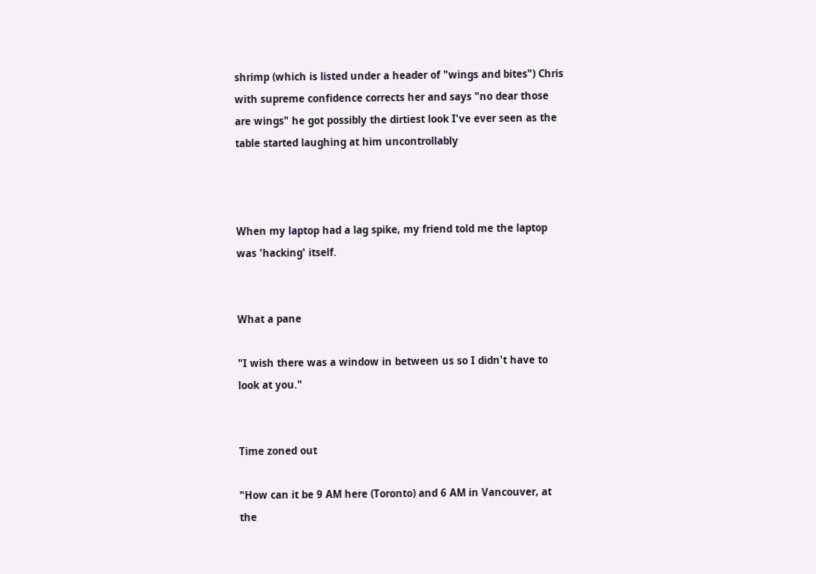shrimp (which is listed under a header of "wings and bites") Chris with supreme confidence corrects her and says "no dear those are wings" he got possibly the dirtiest look I've ever seen as the table started laughing at him uncontrollably



When my laptop had a lag spike, my friend told me the laptop was 'hacking' itself.


What a pane

"I wish there was a window in between us so I didn't have to look at you."


Time zoned out

"How can it be 9 AM here (Toronto) and 6 AM in Vancouver, at the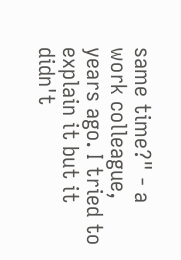same time?" - a work colleague, years ago. I tried to explain it but it didn't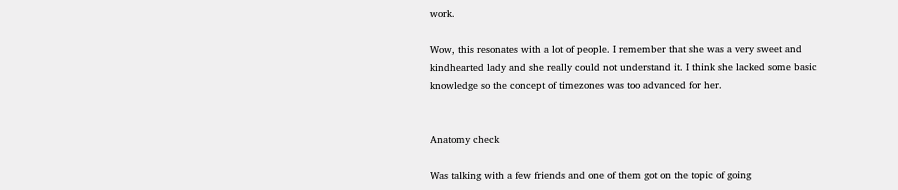work.

Wow, this resonates with a lot of people. I remember that she was a very sweet and kindhearted lady and she really could not understand it. I think she lacked some basic knowledge so the concept of timezones was too advanced for her.


Anatomy check

Was talking with a few friends and one of them got on the topic of going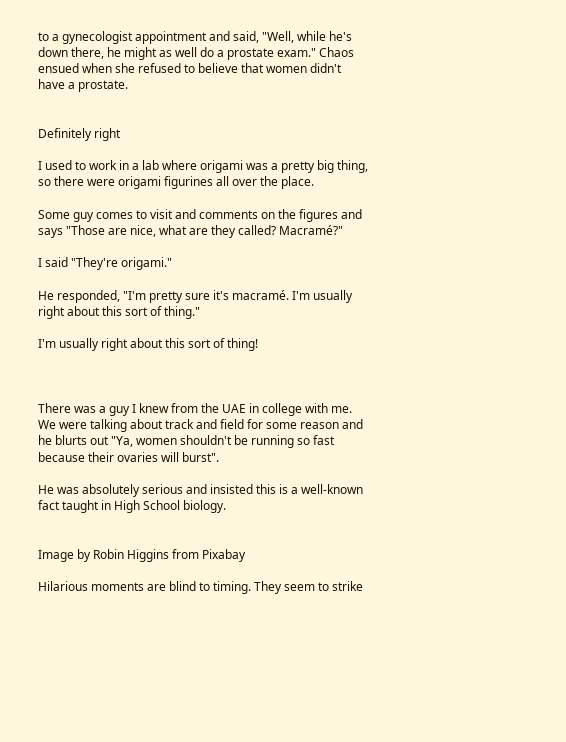to a gynecologist appointment and said, "Well, while he's down there, he might as well do a prostate exam." Chaos ensued when she refused to believe that women didn't have a prostate.


Definitely right

I used to work in a lab where origami was a pretty big thing, so there were origami figurines all over the place.

Some guy comes to visit and comments on the figures and says "Those are nice, what are they called? Macramé?"

I said "They're origami."

He responded, "I'm pretty sure it's macramé. I'm usually right about this sort of thing."

I'm usually right about this sort of thing!



There was a guy I knew from the UAE in college with me. We were talking about track and field for some reason and he blurts out "Ya, women shouldn't be running so fast because their ovaries will burst".

He was absolutely serious and insisted this is a well-known fact taught in High School biology.


Image by Robin Higgins from Pixabay

Hilarious moments are blind to timing. They seem to strike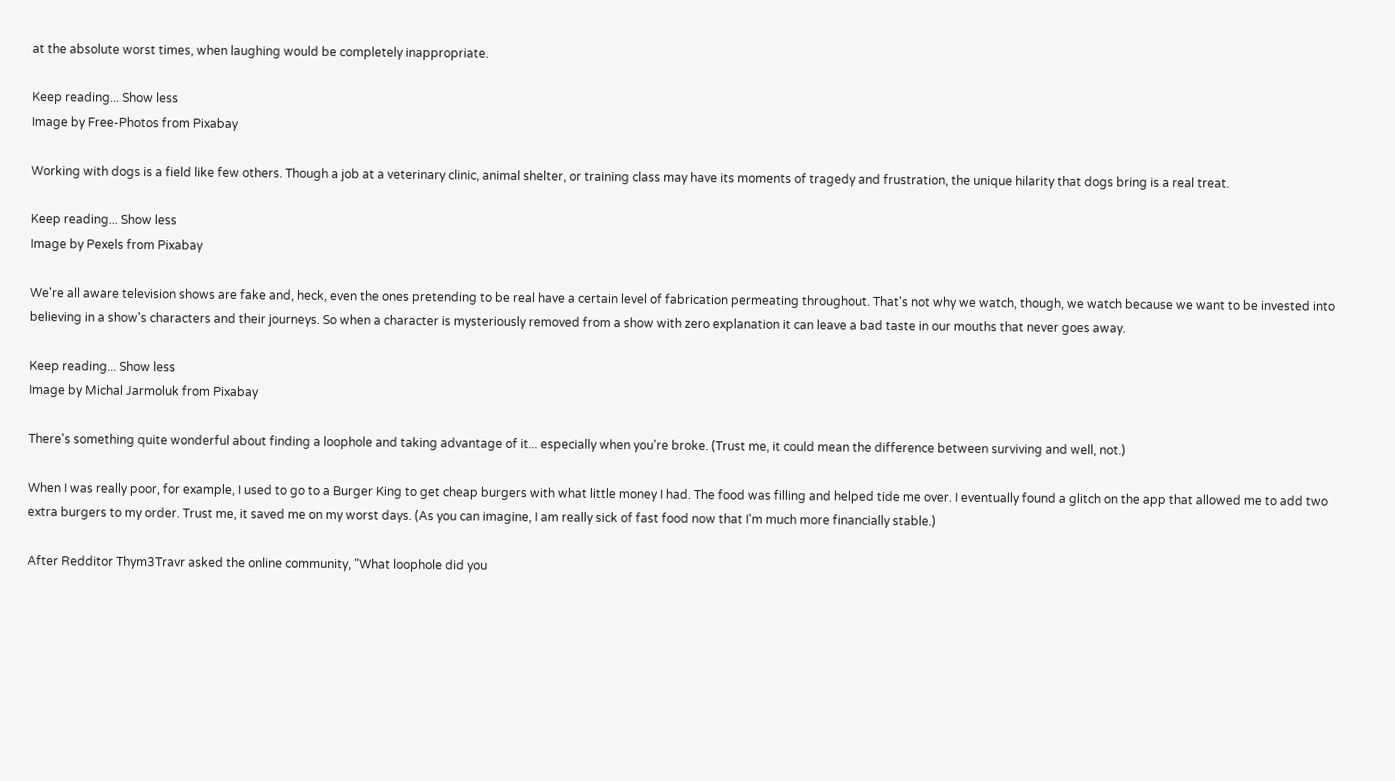at the absolute worst times, when laughing would be completely inappropriate.

Keep reading... Show less
Image by Free-Photos from Pixabay

Working with dogs is a field like few others. Though a job at a veterinary clinic, animal shelter, or training class may have its moments of tragedy and frustration, the unique hilarity that dogs bring is a real treat.

Keep reading... Show less
Image by Pexels from Pixabay

We're all aware television shows are fake and, heck, even the ones pretending to be real have a certain level of fabrication permeating throughout. That's not why we watch, though, we watch because we want to be invested into believing in a show's characters and their journeys. So when a character is mysteriously removed from a show with zero explanation it can leave a bad taste in our mouths that never goes away.

Keep reading... Show less
Image by Michal Jarmoluk from Pixabay

There's something quite wonderful about finding a loophole and taking advantage of it... especially when you're broke. (Trust me, it could mean the difference between surviving and well, not.)

When I was really poor, for example, I used to go to a Burger King to get cheap burgers with what little money I had. The food was filling and helped tide me over. I eventually found a glitch on the app that allowed me to add two extra burgers to my order. Trust me, it saved me on my worst days. (As you can imagine, I am really sick of fast food now that I'm much more financially stable.)

After Redditor Thym3Travr asked the online community, "What loophole did you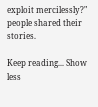exploit mercilessly?" people shared their stories.

Keep reading... Show less